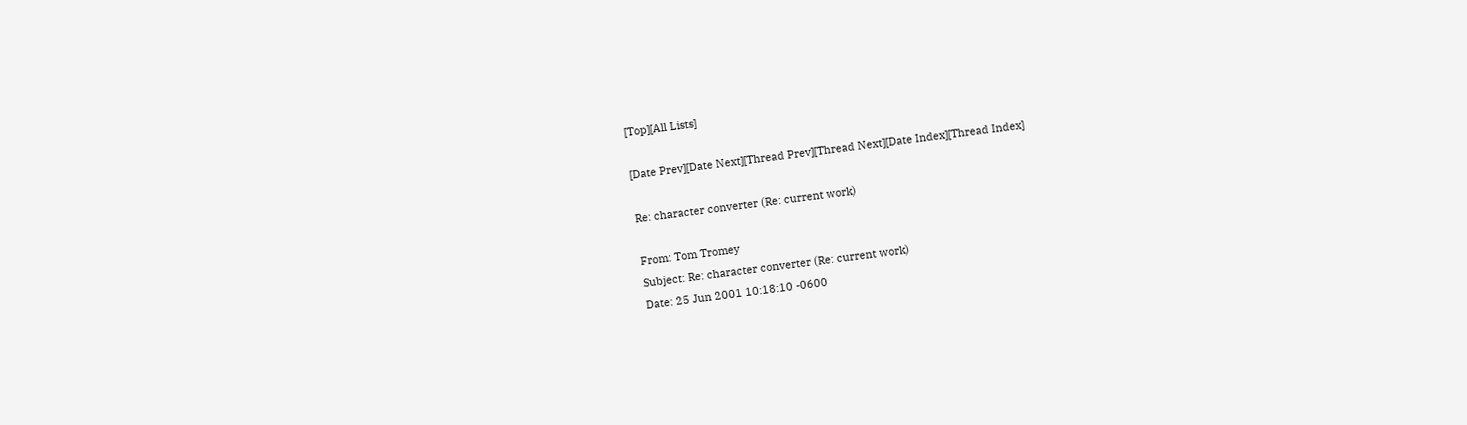[Top][All Lists]

[Date Prev][Date Next][Thread Prev][Thread Next][Date Index][Thread Index]

Re: character converter (Re: current work)

From: Tom Tromey
Subject: Re: character converter (Re: current work)
Date: 25 Jun 2001 10:18:10 -0600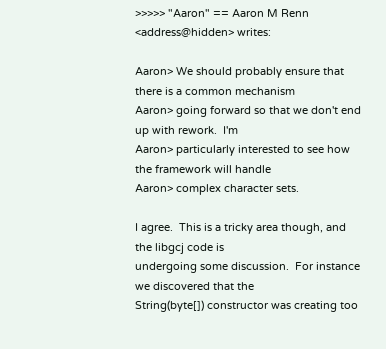>>>>> "Aaron" == Aaron M Renn <address@hidden> writes:

Aaron> We should probably ensure that there is a common mechanism
Aaron> going forward so that we don't end up with rework.  I'm
Aaron> particularly interested to see how the framework will handle
Aaron> complex character sets.

I agree.  This is a tricky area though, and the libgcj code is
undergoing some discussion.  For instance we discovered that the
String(byte[]) constructor was creating too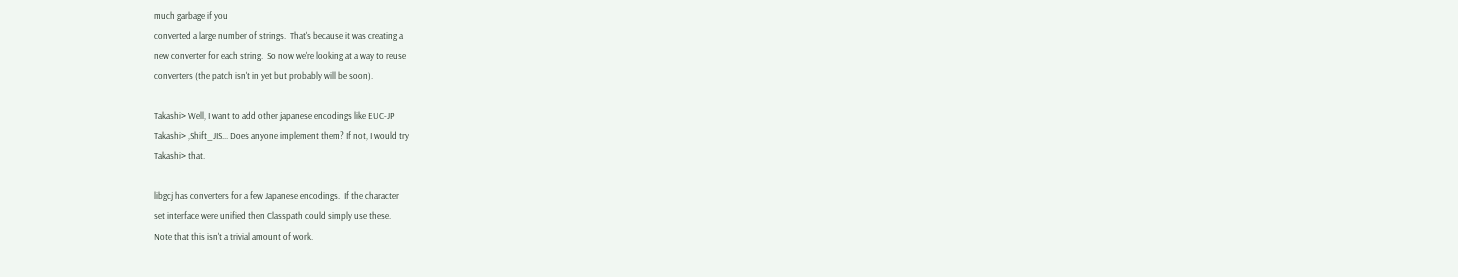much garbage if you
converted a large number of strings.  That's because it was creating a
new converter for each string.  So now we're looking at a way to reuse
converters (the patch isn't in yet but probably will be soon).

Takashi> Well, I want to add other japanese encodings like EUC-JP
Takashi> ,Shift_JIS... Does anyone implement them? If not, I would try
Takashi> that.

libgcj has converters for a few Japanese encodings.  If the character
set interface were unified then Classpath could simply use these.
Note that this isn't a trivial amount of work.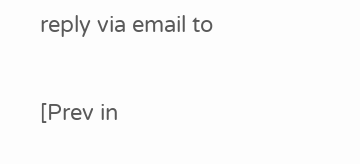reply via email to

[Prev in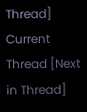Thread] Current Thread [Next in Thread]